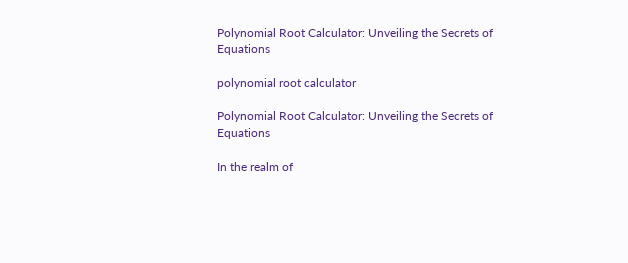Polynomial Root Calculator: Unveiling the Secrets of Equations

polynomial root calculator

Polynomial Root Calculator: Unveiling the Secrets of Equations

In the realm of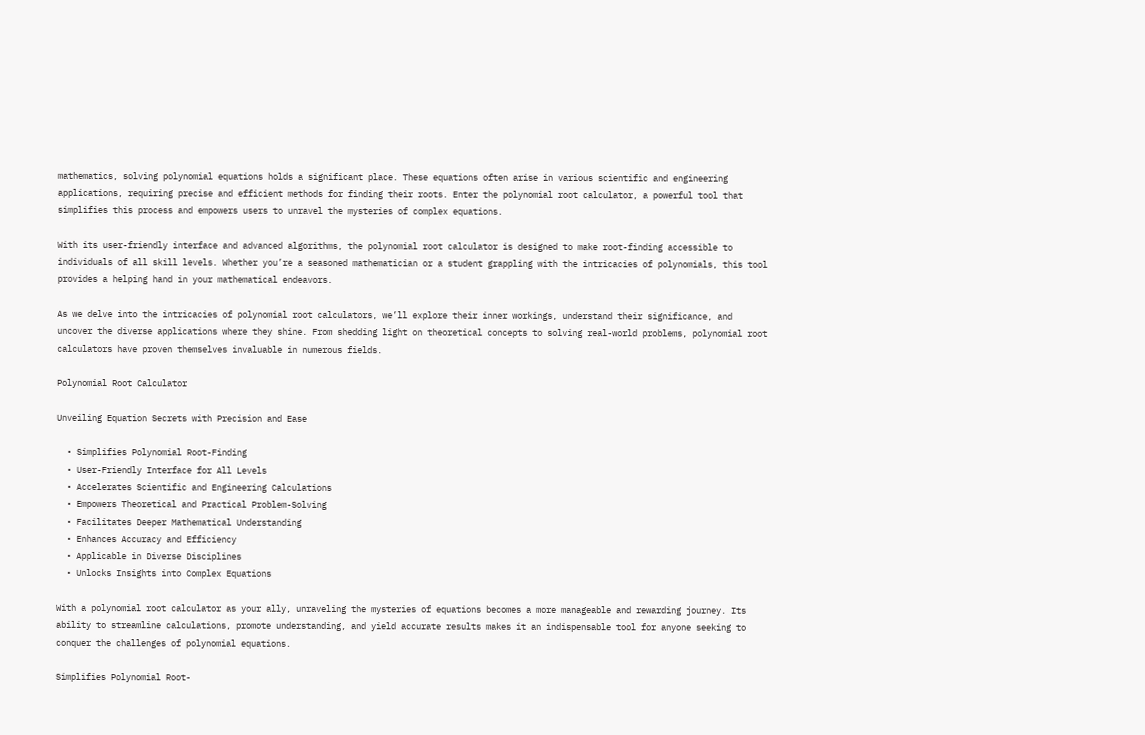mathematics, solving polynomial equations holds a significant place. These equations often arise in various scientific and engineering applications, requiring precise and efficient methods for finding their roots. Enter the polynomial root calculator, a powerful tool that simplifies this process and empowers users to unravel the mysteries of complex equations.

With its user-friendly interface and advanced algorithms, the polynomial root calculator is designed to make root-finding accessible to individuals of all skill levels. Whether you’re a seasoned mathematician or a student grappling with the intricacies of polynomials, this tool provides a helping hand in your mathematical endeavors.

As we delve into the intricacies of polynomial root calculators, we’ll explore their inner workings, understand their significance, and uncover the diverse applications where they shine. From shedding light on theoretical concepts to solving real-world problems, polynomial root calculators have proven themselves invaluable in numerous fields.

Polynomial Root Calculator

Unveiling Equation Secrets with Precision and Ease

  • Simplifies Polynomial Root-Finding
  • User-Friendly Interface for All Levels
  • Accelerates Scientific and Engineering Calculations
  • Empowers Theoretical and Practical Problem-Solving
  • Facilitates Deeper Mathematical Understanding
  • Enhances Accuracy and Efficiency
  • Applicable in Diverse Disciplines
  • Unlocks Insights into Complex Equations

With a polynomial root calculator as your ally, unraveling the mysteries of equations becomes a more manageable and rewarding journey. Its ability to streamline calculations, promote understanding, and yield accurate results makes it an indispensable tool for anyone seeking to conquer the challenges of polynomial equations.

Simplifies Polynomial Root-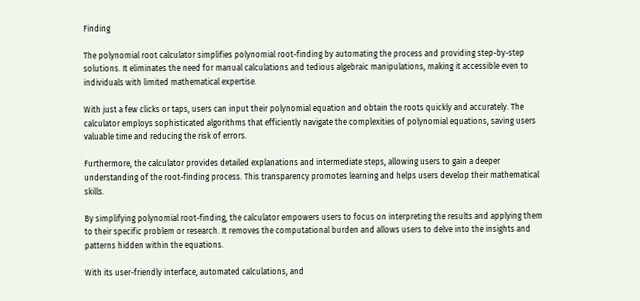Finding

The polynomial root calculator simplifies polynomial root-finding by automating the process and providing step-by-step solutions. It eliminates the need for manual calculations and tedious algebraic manipulations, making it accessible even to individuals with limited mathematical expertise.

With just a few clicks or taps, users can input their polynomial equation and obtain the roots quickly and accurately. The calculator employs sophisticated algorithms that efficiently navigate the complexities of polynomial equations, saving users valuable time and reducing the risk of errors.

Furthermore, the calculator provides detailed explanations and intermediate steps, allowing users to gain a deeper understanding of the root-finding process. This transparency promotes learning and helps users develop their mathematical skills.

By simplifying polynomial root-finding, the calculator empowers users to focus on interpreting the results and applying them to their specific problem or research. It removes the computational burden and allows users to delve into the insights and patterns hidden within the equations.

With its user-friendly interface, automated calculations, and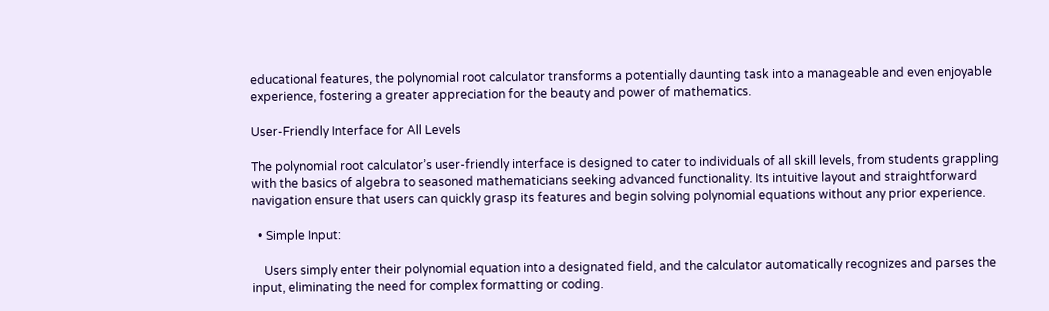educational features, the polynomial root calculator transforms a potentially daunting task into a manageable and even enjoyable experience, fostering a greater appreciation for the beauty and power of mathematics.

User-Friendly Interface for All Levels

The polynomial root calculator’s user-friendly interface is designed to cater to individuals of all skill levels, from students grappling with the basics of algebra to seasoned mathematicians seeking advanced functionality. Its intuitive layout and straightforward navigation ensure that users can quickly grasp its features and begin solving polynomial equations without any prior experience.

  • Simple Input:

    Users simply enter their polynomial equation into a designated field, and the calculator automatically recognizes and parses the input, eliminating the need for complex formatting or coding.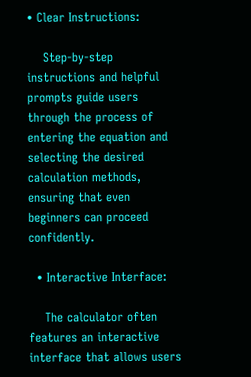• Clear Instructions:

    Step-by-step instructions and helpful prompts guide users through the process of entering the equation and selecting the desired calculation methods, ensuring that even beginners can proceed confidently.

  • Interactive Interface:

    The calculator often features an interactive interface that allows users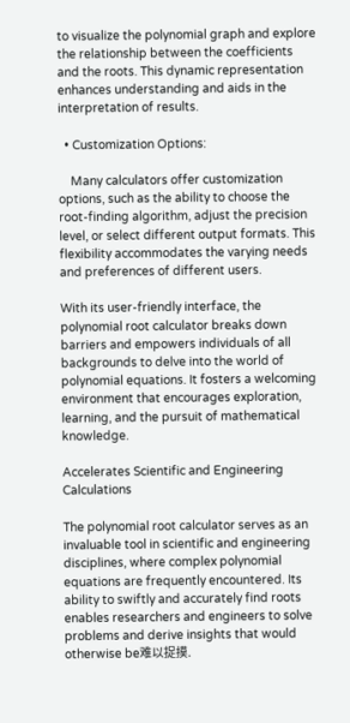to visualize the polynomial graph and explore the relationship between the coefficients and the roots. This dynamic representation enhances understanding and aids in the interpretation of results.

  • Customization Options:

    Many calculators offer customization options, such as the ability to choose the root-finding algorithm, adjust the precision level, or select different output formats. This flexibility accommodates the varying needs and preferences of different users.

With its user-friendly interface, the polynomial root calculator breaks down barriers and empowers individuals of all backgrounds to delve into the world of polynomial equations. It fosters a welcoming environment that encourages exploration, learning, and the pursuit of mathematical knowledge.

Accelerates Scientific and Engineering Calculations

The polynomial root calculator serves as an invaluable tool in scientific and engineering disciplines, where complex polynomial equations are frequently encountered. Its ability to swiftly and accurately find roots enables researchers and engineers to solve problems and derive insights that would otherwise be难以捉摸.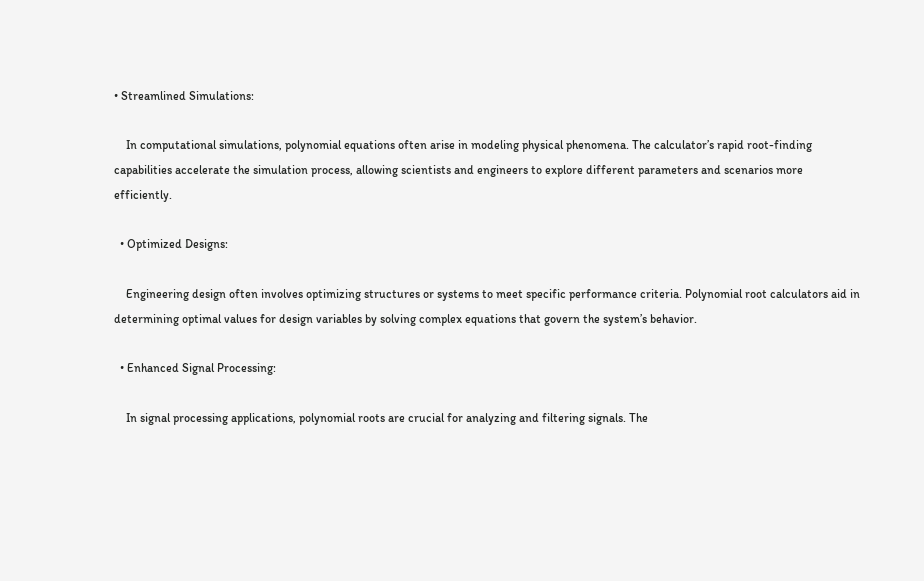• Streamlined Simulations:

    In computational simulations, polynomial equations often arise in modeling physical phenomena. The calculator’s rapid root-finding capabilities accelerate the simulation process, allowing scientists and engineers to explore different parameters and scenarios more efficiently.

  • Optimized Designs:

    Engineering design often involves optimizing structures or systems to meet specific performance criteria. Polynomial root calculators aid in determining optimal values for design variables by solving complex equations that govern the system’s behavior.

  • Enhanced Signal Processing:

    In signal processing applications, polynomial roots are crucial for analyzing and filtering signals. The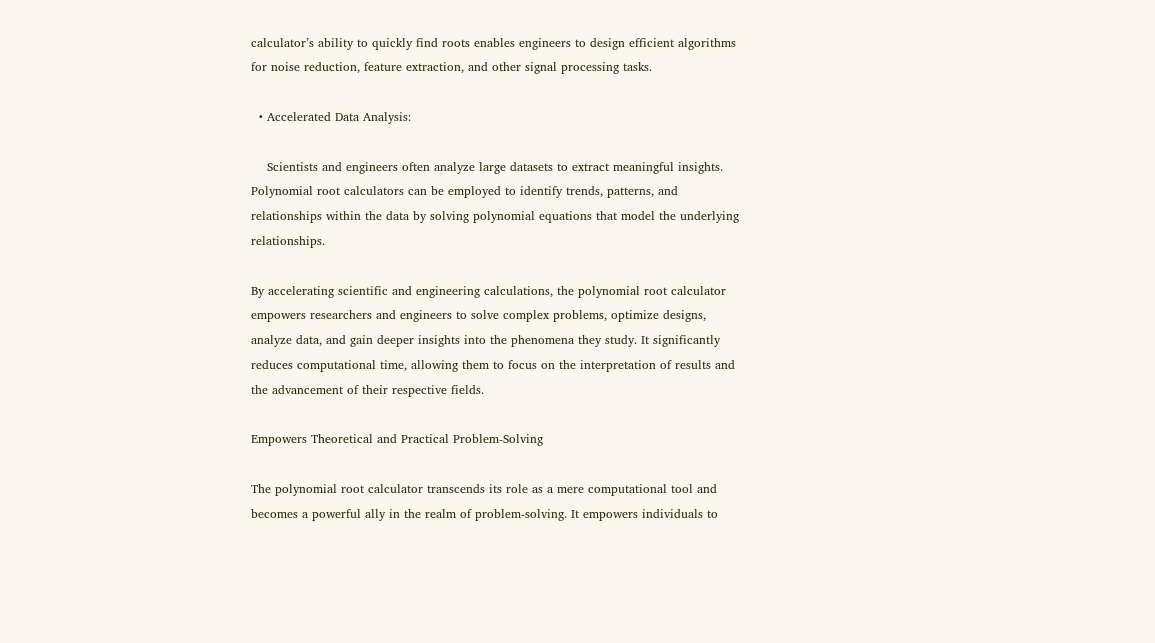calculator’s ability to quickly find roots enables engineers to design efficient algorithms for noise reduction, feature extraction, and other signal processing tasks.

  • Accelerated Data Analysis:

    Scientists and engineers often analyze large datasets to extract meaningful insights. Polynomial root calculators can be employed to identify trends, patterns, and relationships within the data by solving polynomial equations that model the underlying relationships.

By accelerating scientific and engineering calculations, the polynomial root calculator empowers researchers and engineers to solve complex problems, optimize designs, analyze data, and gain deeper insights into the phenomena they study. It significantly reduces computational time, allowing them to focus on the interpretation of results and the advancement of their respective fields.

Empowers Theoretical and Practical Problem-Solving

The polynomial root calculator transcends its role as a mere computational tool and becomes a powerful ally in the realm of problem-solving. It empowers individuals to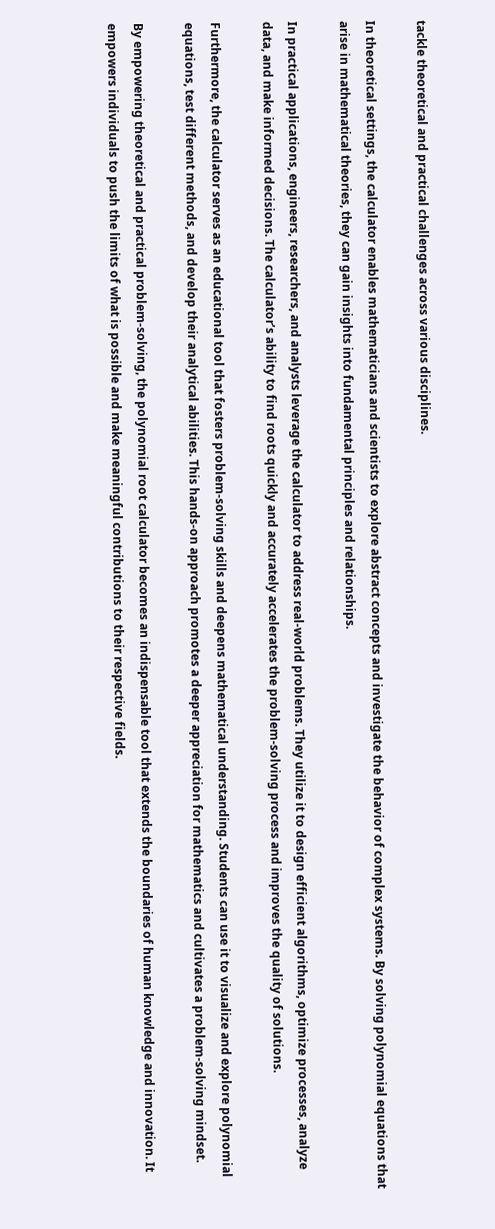tackle theoretical and practical challenges across various disciplines.

In theoretical settings, the calculator enables mathematicians and scientists to explore abstract concepts and investigate the behavior of complex systems. By solving polynomial equations that arise in mathematical theories, they can gain insights into fundamental principles and relationships.

In practical applications, engineers, researchers, and analysts leverage the calculator to address real-world problems. They utilize it to design efficient algorithms, optimize processes, analyze data, and make informed decisions. The calculator’s ability to find roots quickly and accurately accelerates the problem-solving process and improves the quality of solutions.

Furthermore, the calculator serves as an educational tool that fosters problem-solving skills and deepens mathematical understanding. Students can use it to visualize and explore polynomial equations, test different methods, and develop their analytical abilities. This hands-on approach promotes a deeper appreciation for mathematics and cultivates a problem-solving mindset.

By empowering theoretical and practical problem-solving, the polynomial root calculator becomes an indispensable tool that extends the boundaries of human knowledge and innovation. It empowers individuals to push the limits of what is possible and make meaningful contributions to their respective fields.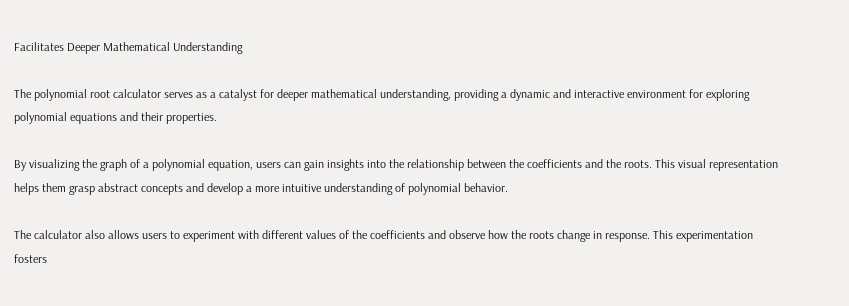Facilitates Deeper Mathematical Understanding

The polynomial root calculator serves as a catalyst for deeper mathematical understanding, providing a dynamic and interactive environment for exploring polynomial equations and their properties.

By visualizing the graph of a polynomial equation, users can gain insights into the relationship between the coefficients and the roots. This visual representation helps them grasp abstract concepts and develop a more intuitive understanding of polynomial behavior.

The calculator also allows users to experiment with different values of the coefficients and observe how the roots change in response. This experimentation fosters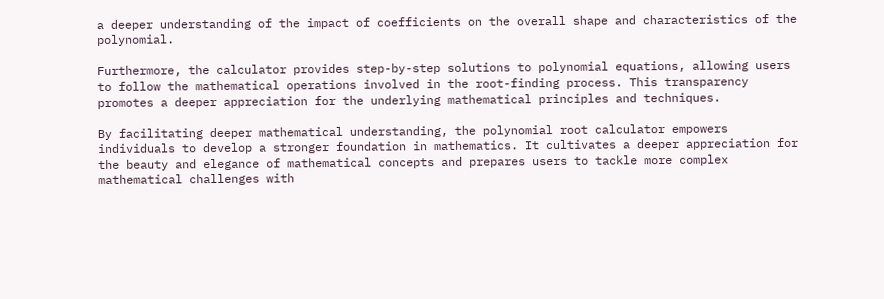a deeper understanding of the impact of coefficients on the overall shape and characteristics of the polynomial.

Furthermore, the calculator provides step-by-step solutions to polynomial equations, allowing users to follow the mathematical operations involved in the root-finding process. This transparency promotes a deeper appreciation for the underlying mathematical principles and techniques.

By facilitating deeper mathematical understanding, the polynomial root calculator empowers individuals to develop a stronger foundation in mathematics. It cultivates a deeper appreciation for the beauty and elegance of mathematical concepts and prepares users to tackle more complex mathematical challenges with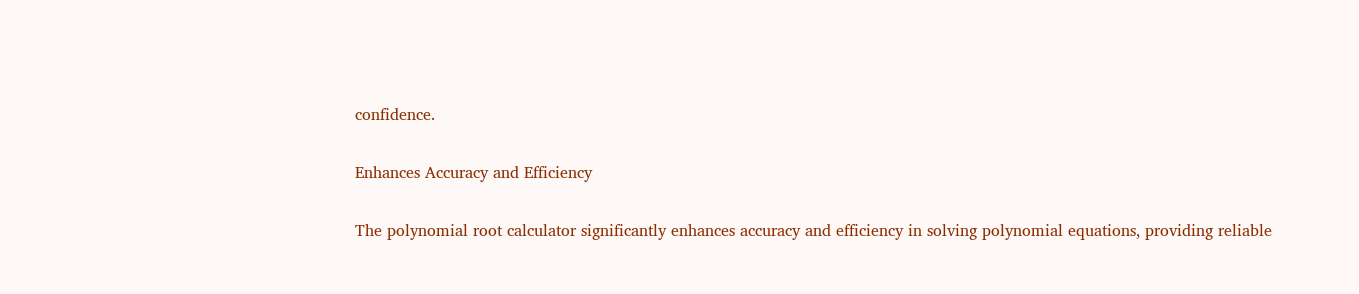confidence.

Enhances Accuracy and Efficiency

The polynomial root calculator significantly enhances accuracy and efficiency in solving polynomial equations, providing reliable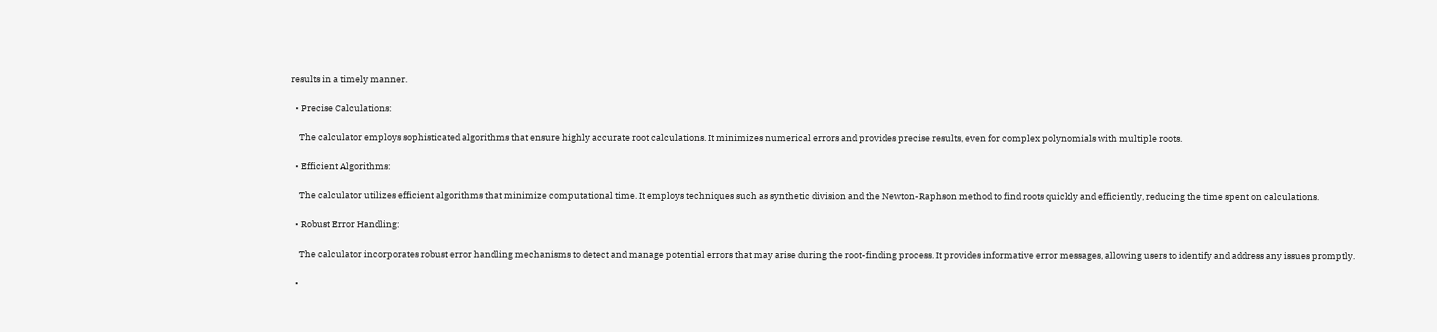results in a timely manner.

  • Precise Calculations:

    The calculator employs sophisticated algorithms that ensure highly accurate root calculations. It minimizes numerical errors and provides precise results, even for complex polynomials with multiple roots.

  • Efficient Algorithms:

    The calculator utilizes efficient algorithms that minimize computational time. It employs techniques such as synthetic division and the Newton-Raphson method to find roots quickly and efficiently, reducing the time spent on calculations.

  • Robust Error Handling:

    The calculator incorporates robust error handling mechanisms to detect and manage potential errors that may arise during the root-finding process. It provides informative error messages, allowing users to identify and address any issues promptly.

  •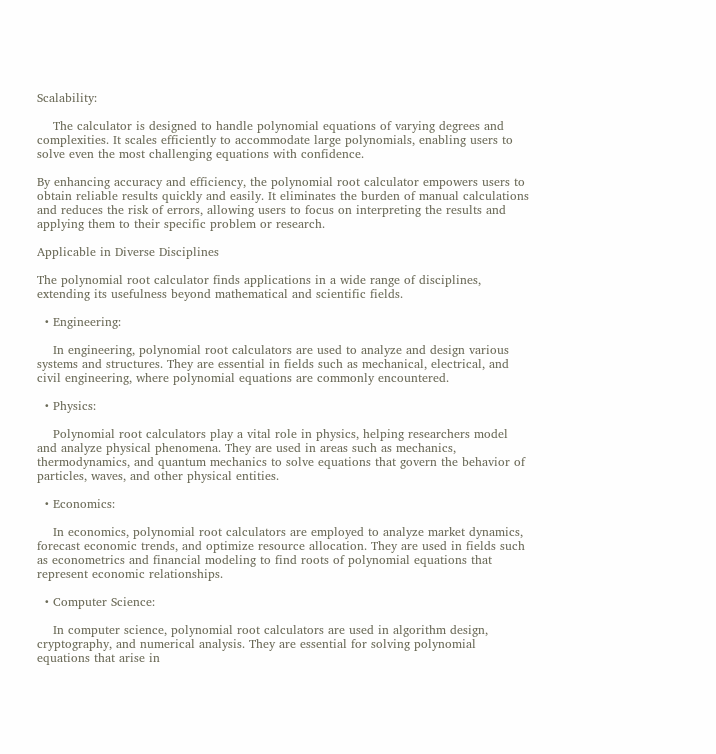Scalability:

    The calculator is designed to handle polynomial equations of varying degrees and complexities. It scales efficiently to accommodate large polynomials, enabling users to solve even the most challenging equations with confidence.

By enhancing accuracy and efficiency, the polynomial root calculator empowers users to obtain reliable results quickly and easily. It eliminates the burden of manual calculations and reduces the risk of errors, allowing users to focus on interpreting the results and applying them to their specific problem or research.

Applicable in Diverse Disciplines

The polynomial root calculator finds applications in a wide range of disciplines, extending its usefulness beyond mathematical and scientific fields.

  • Engineering:

    In engineering, polynomial root calculators are used to analyze and design various systems and structures. They are essential in fields such as mechanical, electrical, and civil engineering, where polynomial equations are commonly encountered.

  • Physics:

    Polynomial root calculators play a vital role in physics, helping researchers model and analyze physical phenomena. They are used in areas such as mechanics, thermodynamics, and quantum mechanics to solve equations that govern the behavior of particles, waves, and other physical entities.

  • Economics:

    In economics, polynomial root calculators are employed to analyze market dynamics, forecast economic trends, and optimize resource allocation. They are used in fields such as econometrics and financial modeling to find roots of polynomial equations that represent economic relationships.

  • Computer Science:

    In computer science, polynomial root calculators are used in algorithm design, cryptography, and numerical analysis. They are essential for solving polynomial equations that arise in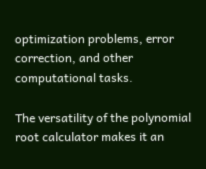optimization problems, error correction, and other computational tasks.

The versatility of the polynomial root calculator makes it an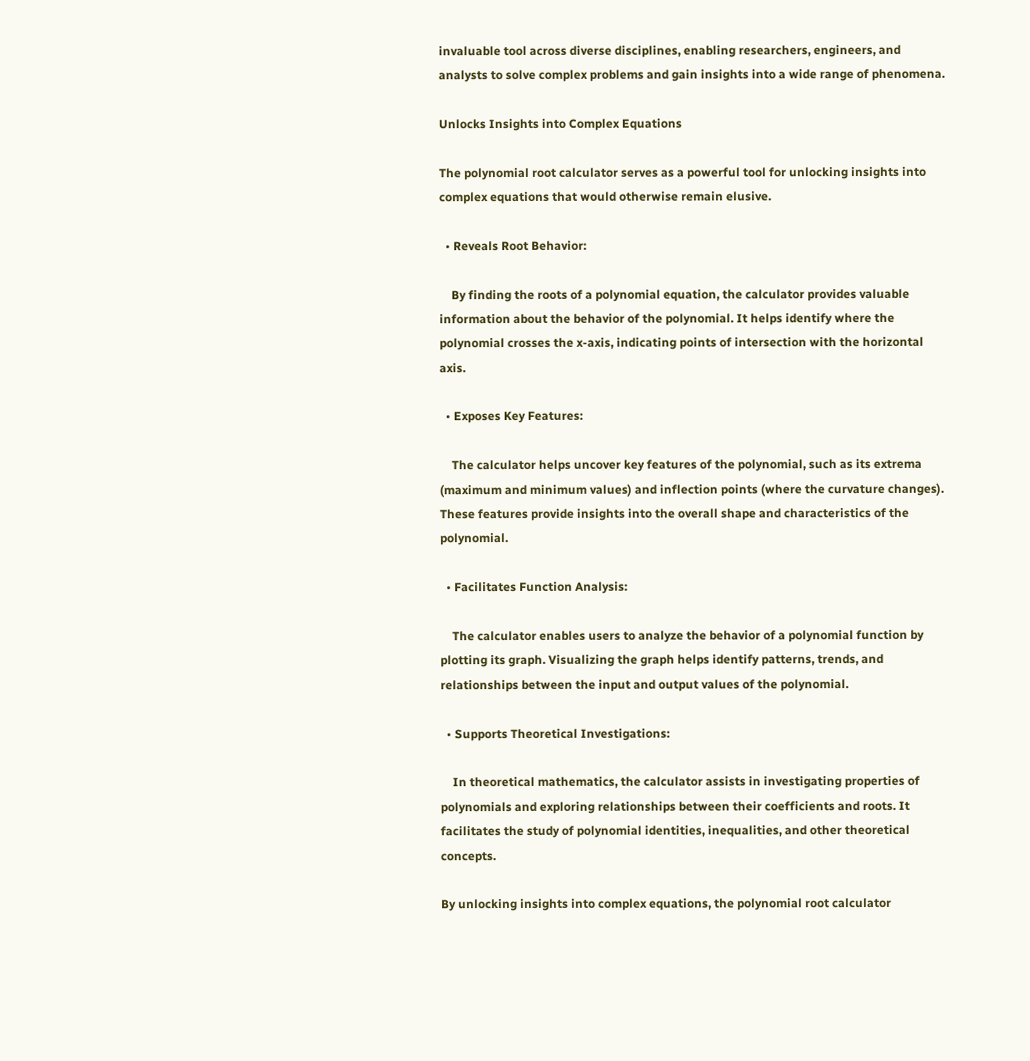invaluable tool across diverse disciplines, enabling researchers, engineers, and analysts to solve complex problems and gain insights into a wide range of phenomena.

Unlocks Insights into Complex Equations

The polynomial root calculator serves as a powerful tool for unlocking insights into complex equations that would otherwise remain elusive.

  • Reveals Root Behavior:

    By finding the roots of a polynomial equation, the calculator provides valuable information about the behavior of the polynomial. It helps identify where the polynomial crosses the x-axis, indicating points of intersection with the horizontal axis.

  • Exposes Key Features:

    The calculator helps uncover key features of the polynomial, such as its extrema (maximum and minimum values) and inflection points (where the curvature changes). These features provide insights into the overall shape and characteristics of the polynomial.

  • Facilitates Function Analysis:

    The calculator enables users to analyze the behavior of a polynomial function by plotting its graph. Visualizing the graph helps identify patterns, trends, and relationships between the input and output values of the polynomial.

  • Supports Theoretical Investigations:

    In theoretical mathematics, the calculator assists in investigating properties of polynomials and exploring relationships between their coefficients and roots. It facilitates the study of polynomial identities, inequalities, and other theoretical concepts.

By unlocking insights into complex equations, the polynomial root calculator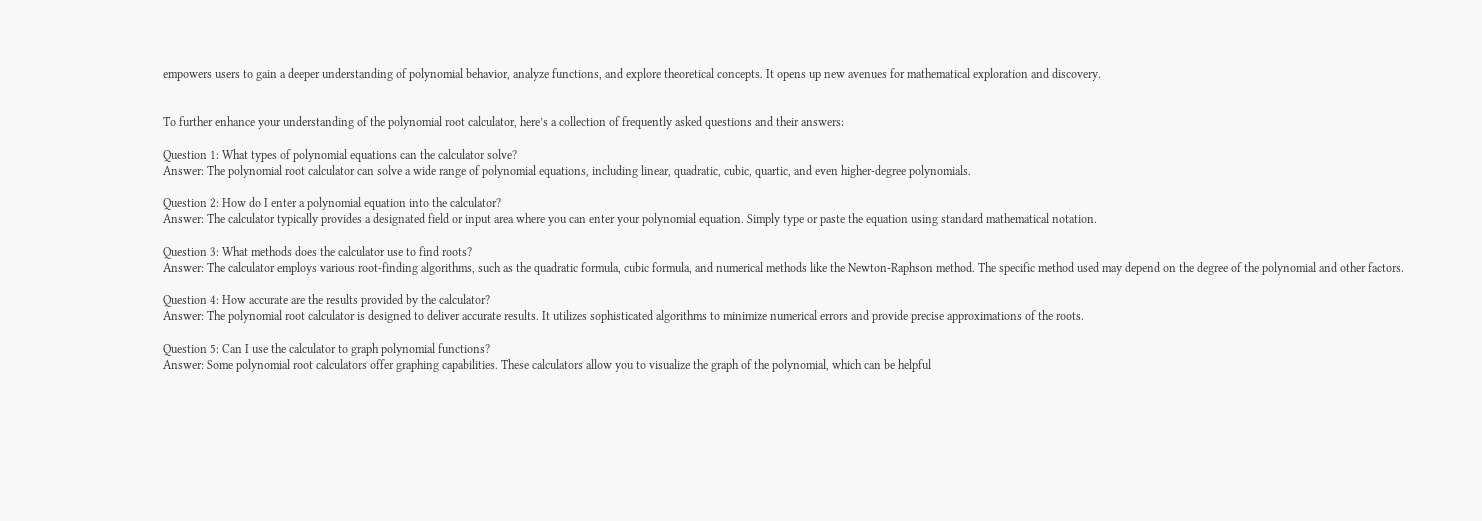empowers users to gain a deeper understanding of polynomial behavior, analyze functions, and explore theoretical concepts. It opens up new avenues for mathematical exploration and discovery.


To further enhance your understanding of the polynomial root calculator, here’s a collection of frequently asked questions and their answers:

Question 1: What types of polynomial equations can the calculator solve?
Answer: The polynomial root calculator can solve a wide range of polynomial equations, including linear, quadratic, cubic, quartic, and even higher-degree polynomials.

Question 2: How do I enter a polynomial equation into the calculator?
Answer: The calculator typically provides a designated field or input area where you can enter your polynomial equation. Simply type or paste the equation using standard mathematical notation.

Question 3: What methods does the calculator use to find roots?
Answer: The calculator employs various root-finding algorithms, such as the quadratic formula, cubic formula, and numerical methods like the Newton-Raphson method. The specific method used may depend on the degree of the polynomial and other factors.

Question 4: How accurate are the results provided by the calculator?
Answer: The polynomial root calculator is designed to deliver accurate results. It utilizes sophisticated algorithms to minimize numerical errors and provide precise approximations of the roots.

Question 5: Can I use the calculator to graph polynomial functions?
Answer: Some polynomial root calculators offer graphing capabilities. These calculators allow you to visualize the graph of the polynomial, which can be helpful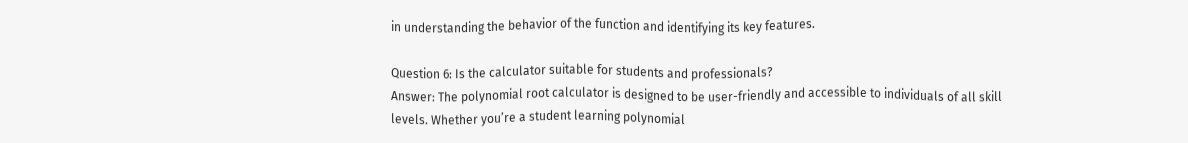in understanding the behavior of the function and identifying its key features.

Question 6: Is the calculator suitable for students and professionals?
Answer: The polynomial root calculator is designed to be user-friendly and accessible to individuals of all skill levels. Whether you’re a student learning polynomial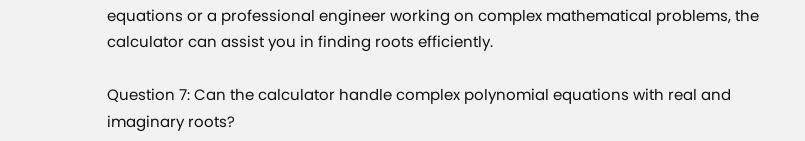equations or a professional engineer working on complex mathematical problems, the calculator can assist you in finding roots efficiently.

Question 7: Can the calculator handle complex polynomial equations with real and imaginary roots?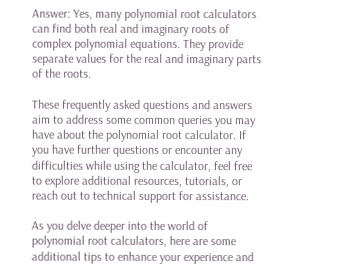Answer: Yes, many polynomial root calculators can find both real and imaginary roots of complex polynomial equations. They provide separate values for the real and imaginary parts of the roots.

These frequently asked questions and answers aim to address some common queries you may have about the polynomial root calculator. If you have further questions or encounter any difficulties while using the calculator, feel free to explore additional resources, tutorials, or reach out to technical support for assistance.

As you delve deeper into the world of polynomial root calculators, here are some additional tips to enhance your experience and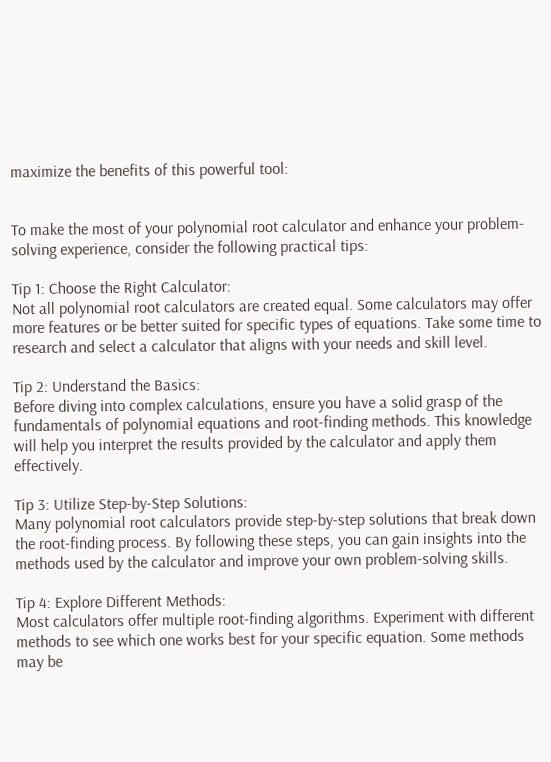maximize the benefits of this powerful tool:


To make the most of your polynomial root calculator and enhance your problem-solving experience, consider the following practical tips:

Tip 1: Choose the Right Calculator:
Not all polynomial root calculators are created equal. Some calculators may offer more features or be better suited for specific types of equations. Take some time to research and select a calculator that aligns with your needs and skill level.

Tip 2: Understand the Basics:
Before diving into complex calculations, ensure you have a solid grasp of the fundamentals of polynomial equations and root-finding methods. This knowledge will help you interpret the results provided by the calculator and apply them effectively.

Tip 3: Utilize Step-by-Step Solutions:
Many polynomial root calculators provide step-by-step solutions that break down the root-finding process. By following these steps, you can gain insights into the methods used by the calculator and improve your own problem-solving skills.

Tip 4: Explore Different Methods:
Most calculators offer multiple root-finding algorithms. Experiment with different methods to see which one works best for your specific equation. Some methods may be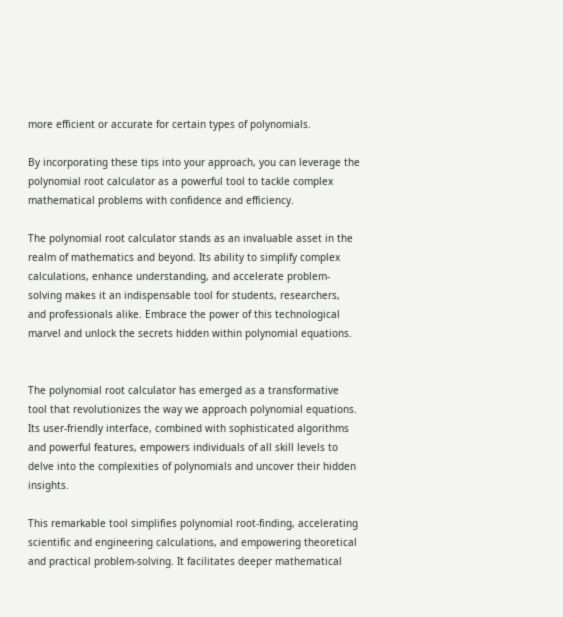more efficient or accurate for certain types of polynomials.

By incorporating these tips into your approach, you can leverage the polynomial root calculator as a powerful tool to tackle complex mathematical problems with confidence and efficiency.

The polynomial root calculator stands as an invaluable asset in the realm of mathematics and beyond. Its ability to simplify complex calculations, enhance understanding, and accelerate problem-solving makes it an indispensable tool for students, researchers, and professionals alike. Embrace the power of this technological marvel and unlock the secrets hidden within polynomial equations.


The polynomial root calculator has emerged as a transformative tool that revolutionizes the way we approach polynomial equations. Its user-friendly interface, combined with sophisticated algorithms and powerful features, empowers individuals of all skill levels to delve into the complexities of polynomials and uncover their hidden insights.

This remarkable tool simplifies polynomial root-finding, accelerating scientific and engineering calculations, and empowering theoretical and practical problem-solving. It facilitates deeper mathematical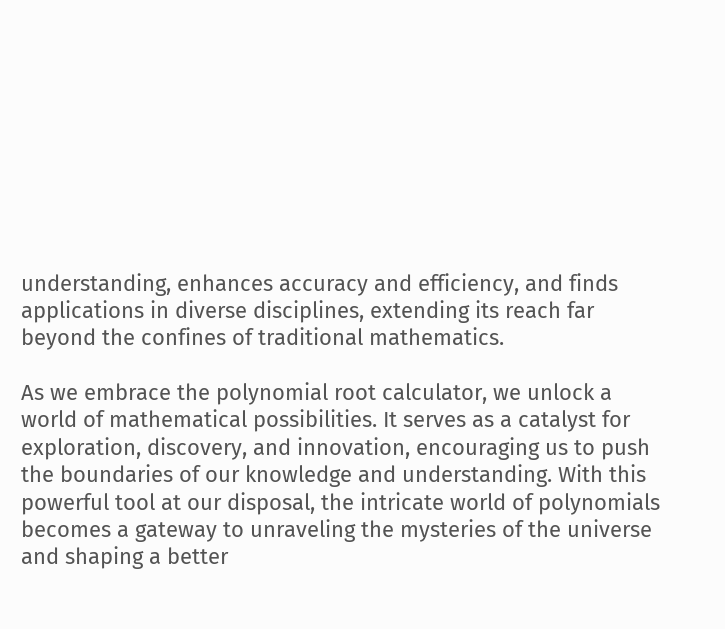understanding, enhances accuracy and efficiency, and finds applications in diverse disciplines, extending its reach far beyond the confines of traditional mathematics.

As we embrace the polynomial root calculator, we unlock a world of mathematical possibilities. It serves as a catalyst for exploration, discovery, and innovation, encouraging us to push the boundaries of our knowledge and understanding. With this powerful tool at our disposal, the intricate world of polynomials becomes a gateway to unraveling the mysteries of the universe and shaping a better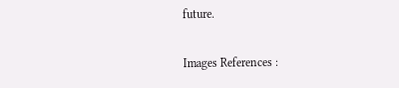future.

Images References :